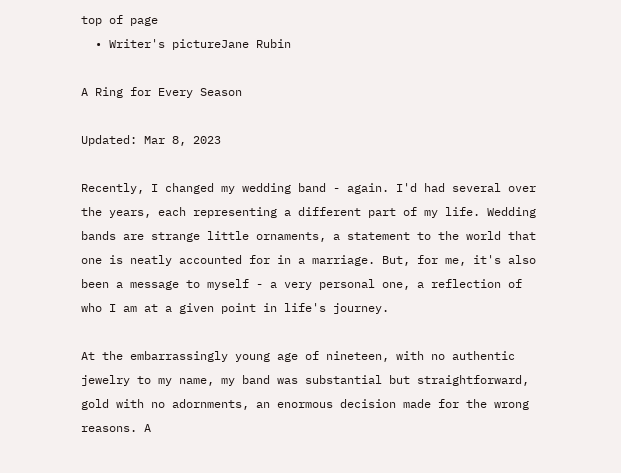top of page
  • Writer's pictureJane Rubin

A Ring for Every Season

Updated: Mar 8, 2023

Recently, I changed my wedding band - again. I'd had several over the years, each representing a different part of my life. Wedding bands are strange little ornaments, a statement to the world that one is neatly accounted for in a marriage. But, for me, it's also been a message to myself - a very personal one, a reflection of who I am at a given point in life's journey.

At the embarrassingly young age of nineteen, with no authentic jewelry to my name, my band was substantial but straightforward, gold with no adornments, an enormous decision made for the wrong reasons. A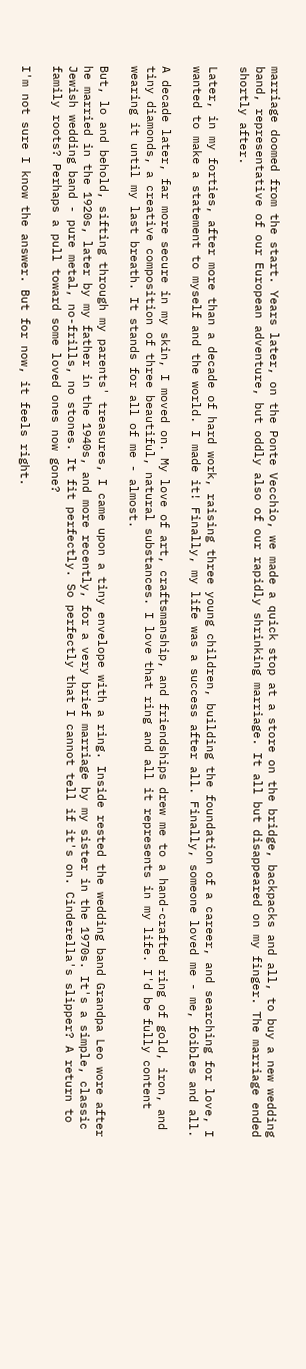marriage doomed from the start. Years later, on the Ponte Vecchio, we made a quick stop at a store on the bridge, backpacks and all, to buy a new wedding band, representative of our European adventure, but oddly also of our rapidly shrinking marriage. It all but disappeared on my finger. The marriage ended shortly after.

Later, in my forties, after more than a decade of hard work, raising three young children, building the foundation of a career, and searching for love, I wanted to make a statement to myself and the world. I made it! Finally, my life was a success after all. Finally, someone loved me - me, foibles and all.

A decade later, far more secure in my skin, I moved on. My love of art, craftsmanship, and friendships drew me to a hand-crafted ring of gold, iron, and tiny diamonds, a creative composition of three beautiful, natural substances. I love that ring and all it represents in my life. I'd be fully content wearing it until my last breath. It stands for all of me - almost.

But, lo and behold, sifting through my parents' treasures, I came upon a tiny envelope with a ring. Inside rested the wedding band Grandpa Leo wore after he married in the 1920s, later by my father in the 1940s, and more recently, for a very brief marriage by my sister in the 1970s. It's a simple, classic Jewish wedding band - pure metal, no-frills, no stones. It fit perfectly. So perfectly that I cannot tell if it's on. Cinderella's slipper? A return to family roots? Perhaps a pull toward some loved ones now gone?

I'm not sure I know the answer. But for now, it feels right.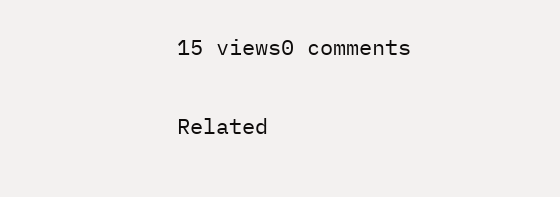15 views0 comments

Related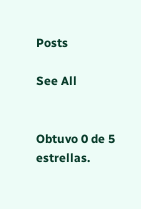Posts

See All


Obtuvo 0 de 5 estrellas.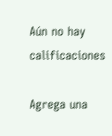Aún no hay calificaciones

Agrega una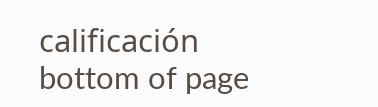calificación
bottom of page